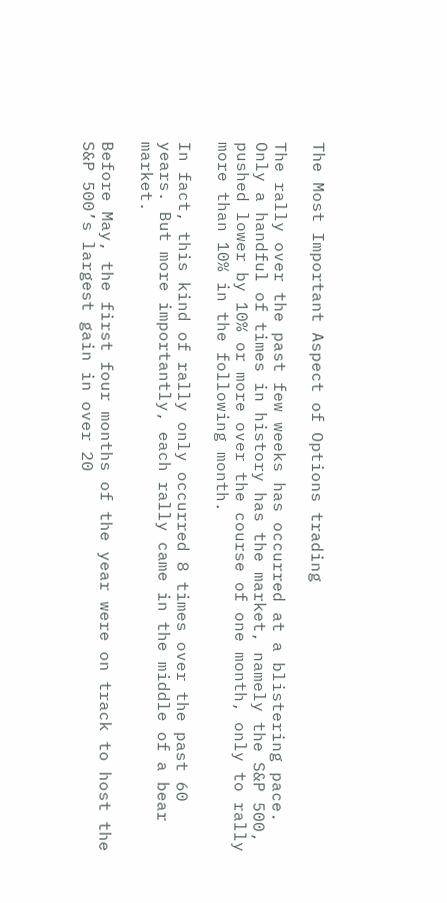The Most Important Aspect of Options trading

The rally over the past few weeks has occurred at a blistering pace. Only a handful of times in history has the market, namely the S&P 500, pushed lower by 10% or more over the course of one month, only to rally more than 10% in the following month.

In fact, this kind of rally only occurred 8 times over the past 60 years. But more importantly, each rally came in the middle of a bear market.

Before May, the first four months of the year were on track to host the S&P 500’s largest gain in over 20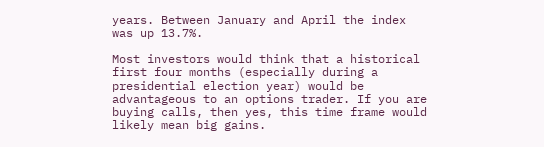years. Between January and April the index was up 13.7%.

Most investors would think that a historical first four months (especially during a presidential election year) would be advantageous to an options trader. If you are buying calls, then yes, this time frame would likely mean big gains.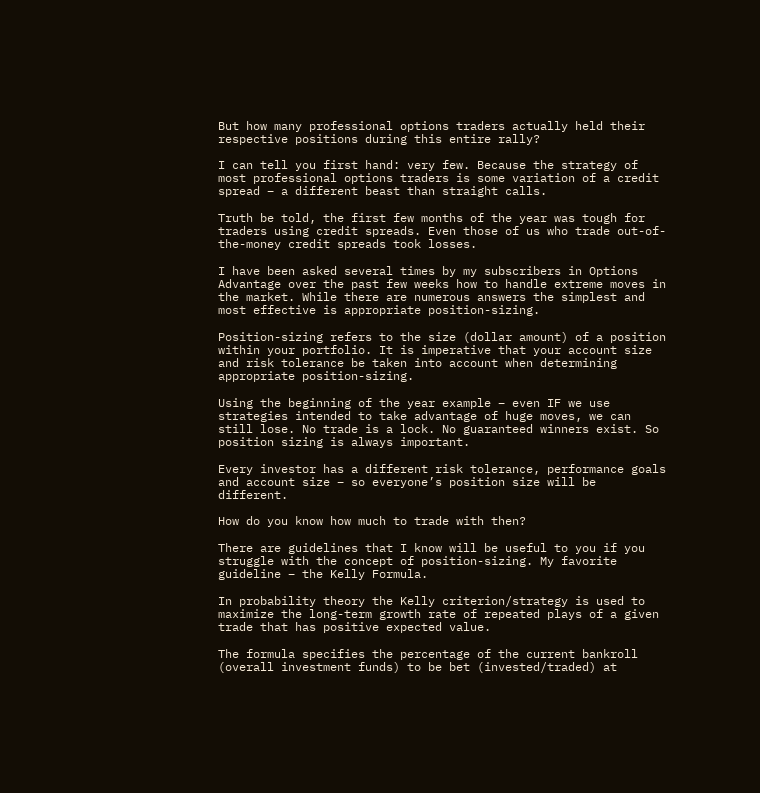But how many professional options traders actually held their respective positions during this entire rally?

I can tell you first hand: very few. Because the strategy of most professional options traders is some variation of a credit spread – a different beast than straight calls.

Truth be told, the first few months of the year was tough for traders using credit spreads. Even those of us who trade out-of-the-money credit spreads took losses.

I have been asked several times by my subscribers in Options Advantage over the past few weeks how to handle extreme moves in the market. While there are numerous answers the simplest and most effective is appropriate position-sizing.

Position-sizing refers to the size (dollar amount) of a position within your portfolio. It is imperative that your account size and risk tolerance be taken into account when determining appropriate position-sizing.

Using the beginning of the year example – even IF we use strategies intended to take advantage of huge moves, we can still lose. No trade is a lock. No guaranteed winners exist. So position sizing is always important.

Every investor has a different risk tolerance, performance goals and account size – so everyone’s position size will be different.

How do you know how much to trade with then?

There are guidelines that I know will be useful to you if you struggle with the concept of position-sizing. My favorite guideline – the Kelly Formula.

In probability theory the Kelly criterion/strategy is used to maximize the long-term growth rate of repeated plays of a given trade that has positive expected value.

The formula specifies the percentage of the current bankroll (overall investment funds) to be bet (invested/traded) at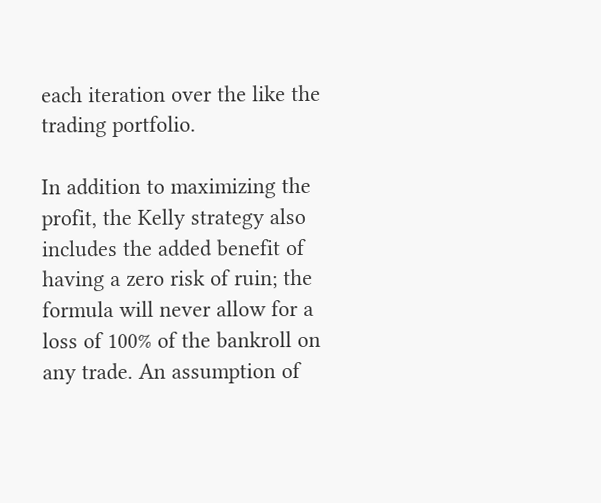each iteration over the like the trading portfolio.

In addition to maximizing the profit, the Kelly strategy also includes the added benefit of having a zero risk of ruin; the formula will never allow for a loss of 100% of the bankroll on any trade. An assumption of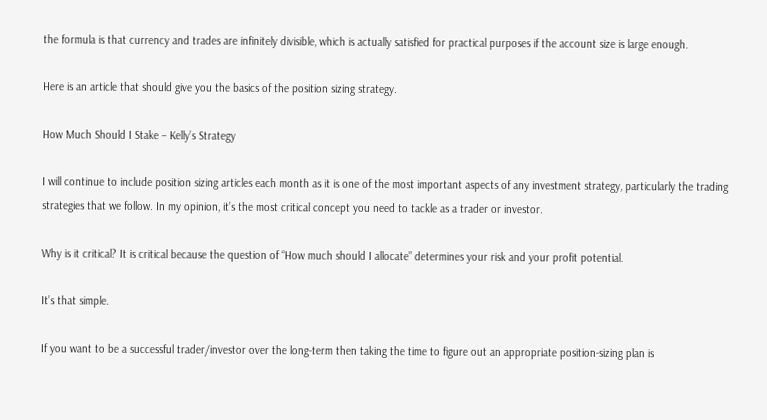the formula is that currency and trades are infinitely divisible, which is actually satisfied for practical purposes if the account size is large enough.

Here is an article that should give you the basics of the position sizing strategy.

How Much Should I Stake – Kelly’s Strategy

I will continue to include position sizing articles each month as it is one of the most important aspects of any investment strategy, particularly the trading strategies that we follow. In my opinion, it’s the most critical concept you need to tackle as a trader or investor.

Why is it critical? It is critical because the question of “How much should I allocate” determines your risk and your profit potential.

It’s that simple.

If you want to be a successful trader/investor over the long-term then taking the time to figure out an appropriate position-sizing plan is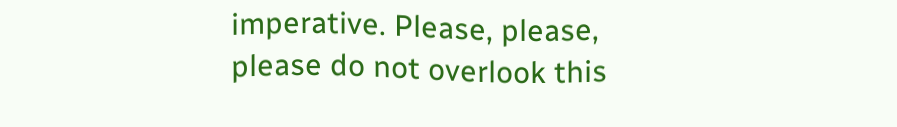imperative. Please, please, please do not overlook this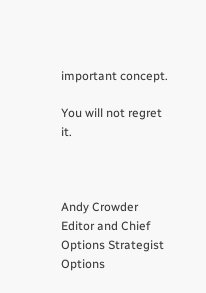important concept.

You will not regret it.



Andy Crowder
Editor and Chief Options Strategist
Options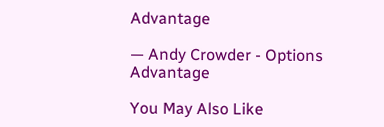Advantage

— Andy Crowder - Options Advantage

You May Also Like